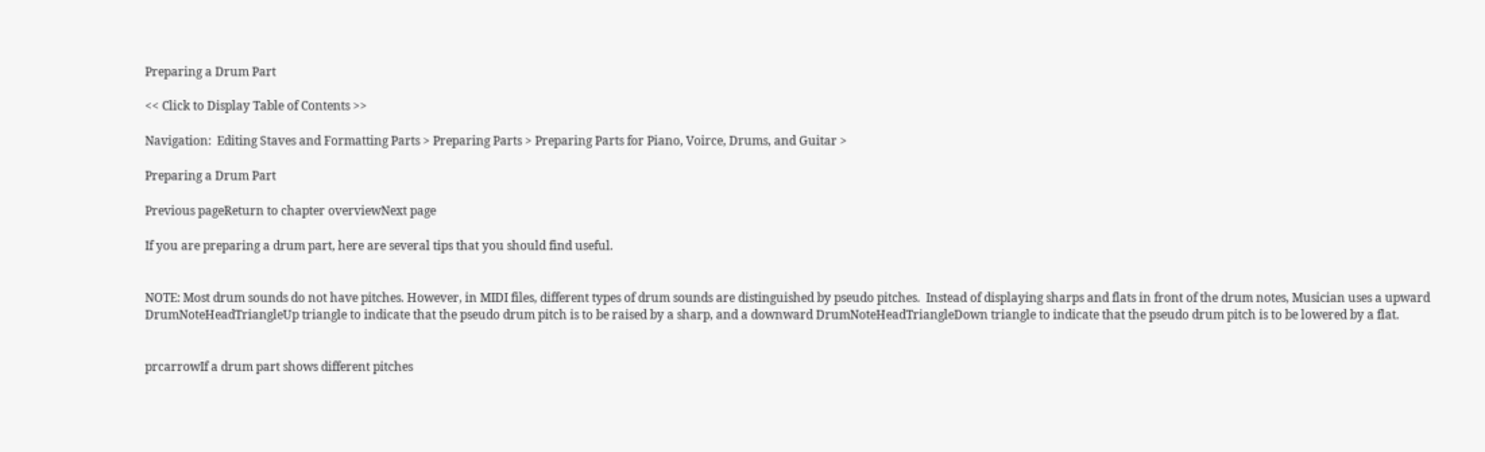Preparing a Drum Part

<< Click to Display Table of Contents >>

Navigation:  Editing Staves and Formatting Parts > Preparing Parts > Preparing Parts for Piano, Voirce, Drums, and Guitar >

Preparing a Drum Part

Previous pageReturn to chapter overviewNext page

If you are preparing a drum part, here are several tips that you should find useful.


NOTE: Most drum sounds do not have pitches. However, in MIDI files, different types of drum sounds are distinguished by pseudo pitches.  Instead of displaying sharps and flats in front of the drum notes, Musician uses a upward DrumNoteHeadTriangleUp triangle to indicate that the pseudo drum pitch is to be raised by a sharp, and a downward DrumNoteHeadTriangleDown triangle to indicate that the pseudo drum pitch is to be lowered by a flat.


prcarrowIf a drum part shows different pitches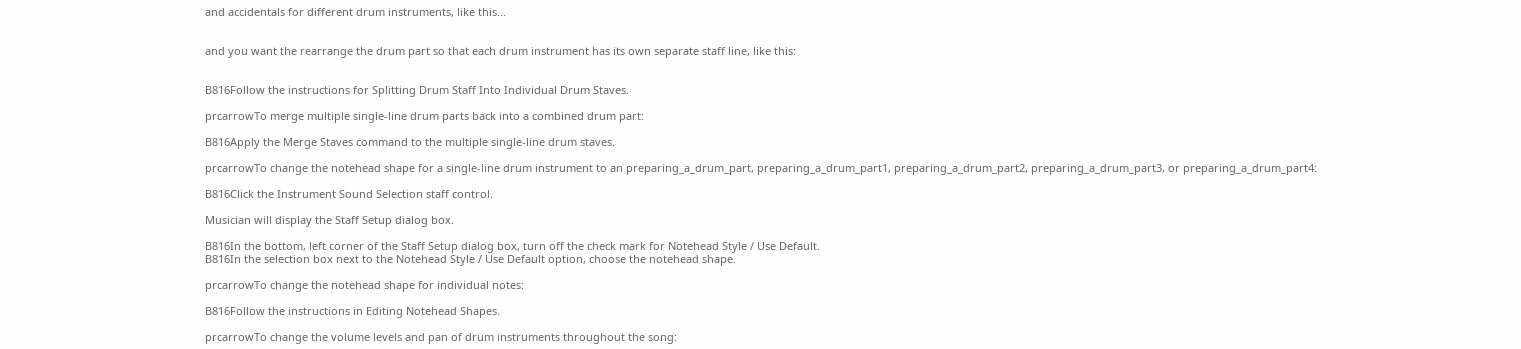and accidentals for different drum instruments, like this...


and you want the rearrange the drum part so that each drum instrument has its own separate staff line, like this:


B816Follow the instructions for Splitting Drum Staff Into Individual Drum Staves.

prcarrowTo merge multiple single-line drum parts back into a combined drum part:

B816Apply the Merge Staves command to the multiple single-line drum staves.

prcarrowTo change the notehead shape for a single-line drum instrument to an preparing_a_drum_part, preparing_a_drum_part1, preparing_a_drum_part2, preparing_a_drum_part3, or preparing_a_drum_part4:

B816Click the Instrument Sound Selection staff control.

Musician will display the Staff Setup dialog box.

B816In the bottom, left corner of the Staff Setup dialog box, turn off the check mark for Notehead Style / Use Default.
B816In the selection box next to the Notehead Style / Use Default option, choose the notehead shape.

prcarrowTo change the notehead shape for individual notes:

B816Follow the instructions in Editing Notehead Shapes.

prcarrowTo change the volume levels and pan of drum instruments throughout the song: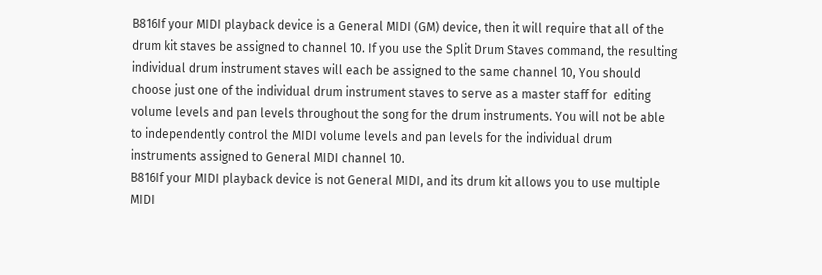B816If your MIDI playback device is a General MIDI (GM) device, then it will require that all of the drum kit staves be assigned to channel 10. If you use the Split Drum Staves command, the resulting individual drum instrument staves will each be assigned to the same channel 10, You should choose just one of the individual drum instrument staves to serve as a master staff for  editing volume levels and pan levels throughout the song for the drum instruments. You will not be able to independently control the MIDI volume levels and pan levels for the individual drum instruments assigned to General MIDI channel 10.
B816If your MIDI playback device is not General MIDI, and its drum kit allows you to use multiple MIDI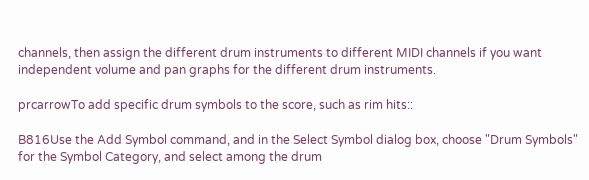channels, then assign the different drum instruments to different MIDI channels if you want independent volume and pan graphs for the different drum instruments.

prcarrowTo add specific drum symbols to the score, such as rim hits::

B816Use the Add Symbol command, and in the Select Symbol dialog box, choose "Drum Symbols" for the Symbol Category, and select among the drum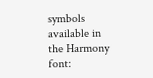symbols available in the Harmony font: